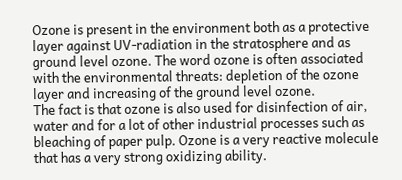Ozone is present in the environment both as a protective layer against UV-radiation in the stratosphere and as ground level ozone. The word ozone is often associated with the environmental threats: depletion of the ozone layer and increasing of the ground level ozone.
The fact is that ozone is also used for disinfection of air, water and for a lot of other industrial processes such as bleaching of paper pulp. Ozone is a very reactive molecule that has a very strong oxidizing ability.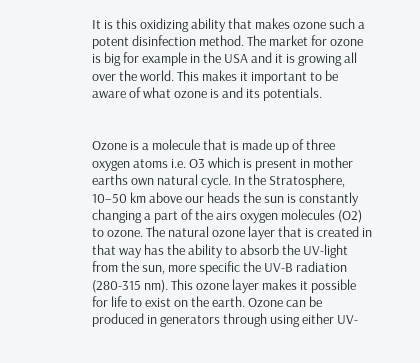It is this oxidizing ability that makes ozone such a potent disinfection method. The market for ozone is big for example in the USA and it is growing all over the world. This makes it important to be aware of what ozone is and its potentials.


Ozone is a molecule that is made up of three oxygen atoms i.e. O3 which is present in mother earths own natural cycle. In the Stratosphere, 10–50 km above our heads the sun is constantly changing a part of the airs oxygen molecules (O2) to ozone. The natural ozone layer that is created in that way has the ability to absorb the UV-light from the sun, more specific the UV-B radiation (280-315 nm). This ozone layer makes it possible for life to exist on the earth. Ozone can be produced in generators through using either UV-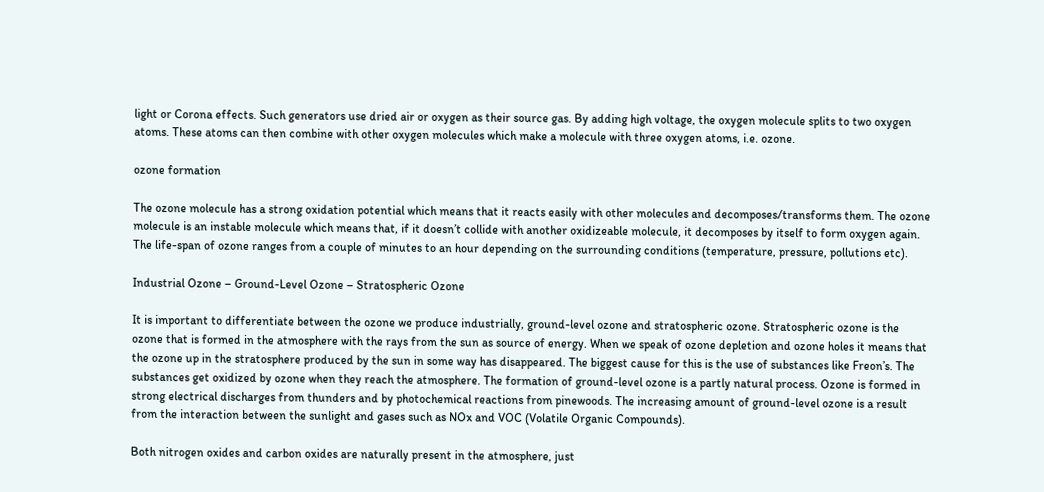light or Corona effects. Such generators use dried air or oxygen as their source gas. By adding high voltage, the oxygen molecule splits to two oxygen atoms. These atoms can then combine with other oxygen molecules which make a molecule with three oxygen atoms, i.e. ozone.

ozone formation

The ozone molecule has a strong oxidation potential which means that it reacts easily with other molecules and decomposes/transforms them. The ozone molecule is an instable molecule which means that, if it doesn’t collide with another oxidizeable molecule, it decomposes by itself to form oxygen again. The life-span of ozone ranges from a couple of minutes to an hour depending on the surrounding conditions (temperature, pressure, pollutions etc).

Industrial Ozone – Ground-Level Ozone – Stratospheric Ozone

It is important to differentiate between the ozone we produce industrially, ground-level ozone and stratospheric ozone. Stratospheric ozone is the ozone that is formed in the atmosphere with the rays from the sun as source of energy. When we speak of ozone depletion and ozone holes it means that the ozone up in the stratosphere produced by the sun in some way has disappeared. The biggest cause for this is the use of substances like Freon’s. The substances get oxidized by ozone when they reach the atmosphere. The formation of ground-level ozone is a partly natural process. Ozone is formed in strong electrical discharges from thunders and by photochemical reactions from pinewoods. The increasing amount of ground-level ozone is a result from the interaction between the sunlight and gases such as NOx and VOC (Volatile Organic Compounds).

Both nitrogen oxides and carbon oxides are naturally present in the atmosphere, just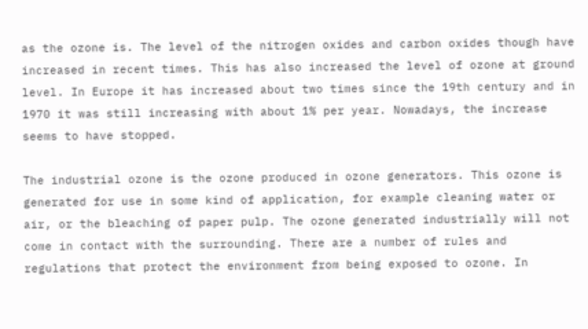as the ozone is. The level of the nitrogen oxides and carbon oxides though have increased in recent times. This has also increased the level of ozone at ground level. In Europe it has increased about two times since the 19th century and in 1970 it was still increasing with about 1% per year. Nowadays, the increase seems to have stopped.

The industrial ozone is the ozone produced in ozone generators. This ozone is generated for use in some kind of application, for example cleaning water or air, or the bleaching of paper pulp. The ozone generated industrially will not come in contact with the surrounding. There are a number of rules and regulations that protect the environment from being exposed to ozone. In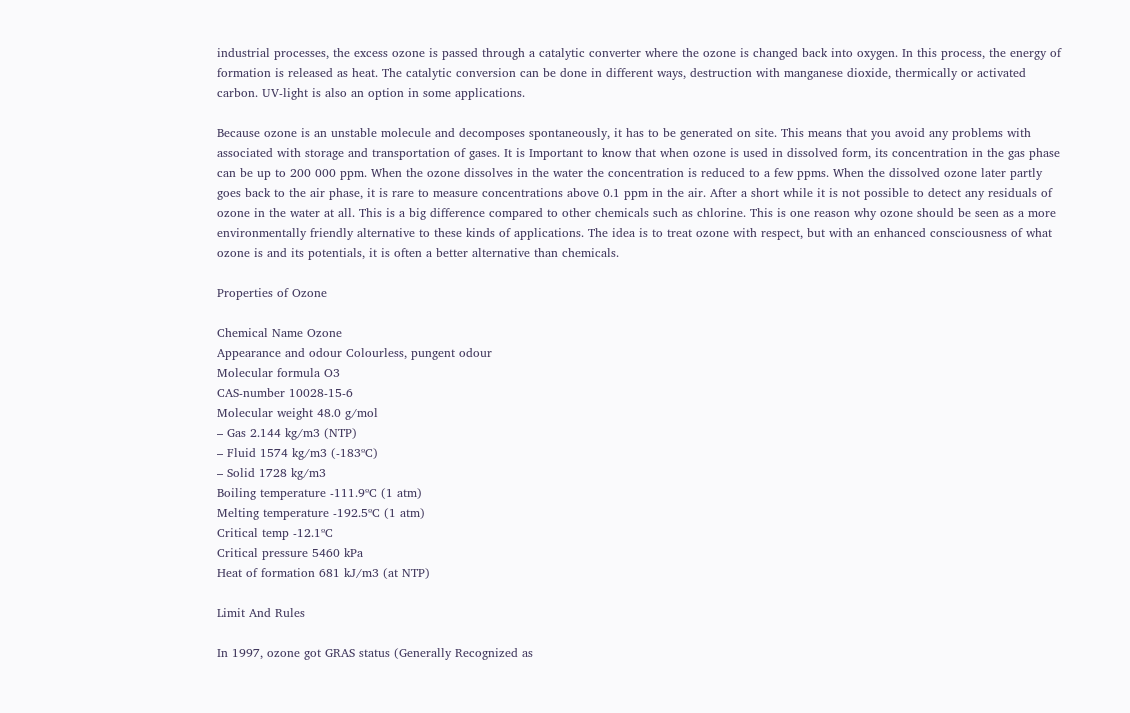industrial processes, the excess ozone is passed through a catalytic converter where the ozone is changed back into oxygen. In this process, the energy of formation is released as heat. The catalytic conversion can be done in different ways, destruction with manganese dioxide, thermically or activated carbon. UV-light is also an option in some applications.

Because ozone is an unstable molecule and decomposes spontaneously, it has to be generated on site. This means that you avoid any problems with associated with storage and transportation of gases. It is Important to know that when ozone is used in dissolved form, its concentration in the gas phase can be up to 200 000 ppm. When the ozone dissolves in the water the concentration is reduced to a few ppms. When the dissolved ozone later partly goes back to the air phase, it is rare to measure concentrations above 0.1 ppm in the air. After a short while it is not possible to detect any residuals of ozone in the water at all. This is a big difference compared to other chemicals such as chlorine. This is one reason why ozone should be seen as a more environmentally friendly alternative to these kinds of applications. The idea is to treat ozone with respect, but with an enhanced consciousness of what ozone is and its potentials, it is often a better alternative than chemicals.

Properties of Ozone

Chemical Name Ozone
Appearance and odour Colourless, pungent odour
Molecular formula O3
CAS-number 10028-15-6
Molecular weight 48.0 g/mol
– Gas 2.144 kg/m3 (NTP)
– Fluid 1574 kg/m3 (-183ºC)
– Solid 1728 kg/m3
Boiling temperature -111.9ºC (1 atm)
Melting temperature -192.5ºC (1 atm)
Critical temp -12.1ºC
Critical pressure 5460 kPa
Heat of formation 681 kJ/m3 (at NTP)

Limit And Rules

In 1997, ozone got GRAS status (Generally Recognized as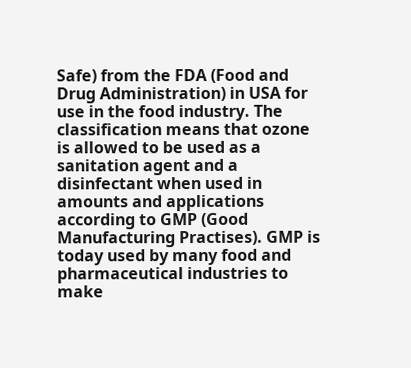Safe) from the FDA (Food and Drug Administration) in USA for use in the food industry. The classification means that ozone is allowed to be used as a sanitation agent and a disinfectant when used in amounts and applications according to GMP (Good Manufacturing Practises). GMP is today used by many food and pharmaceutical industries to make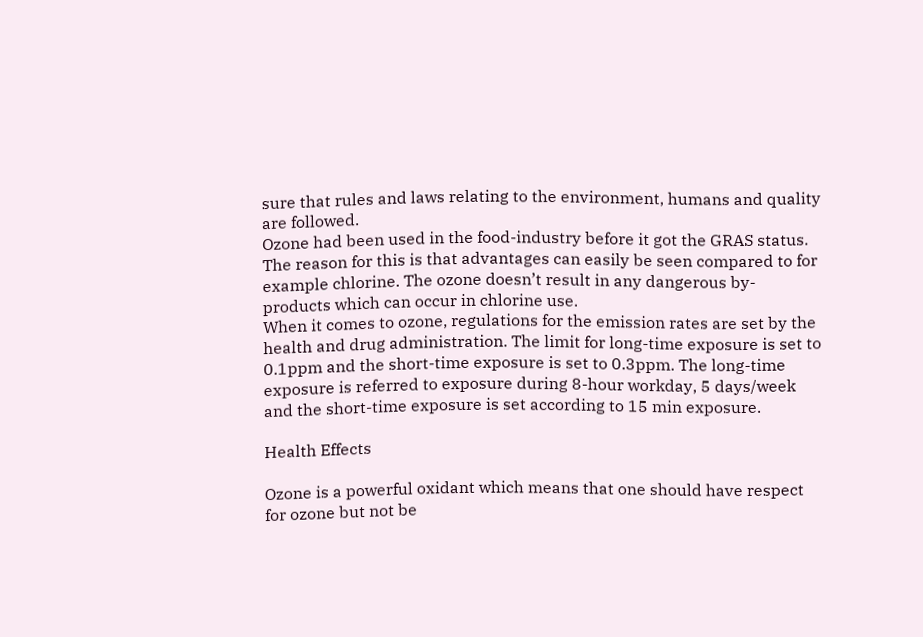sure that rules and laws relating to the environment, humans and quality are followed.
Ozone had been used in the food-industry before it got the GRAS status. The reason for this is that advantages can easily be seen compared to for example chlorine. The ozone doesn’t result in any dangerous by-products which can occur in chlorine use.
When it comes to ozone, regulations for the emission rates are set by the health and drug administration. The limit for long-time exposure is set to 0.1ppm and the short-time exposure is set to 0.3ppm. The long-time exposure is referred to exposure during 8-hour workday, 5 days/week and the short-time exposure is set according to 15 min exposure.

Health Effects

Ozone is a powerful oxidant which means that one should have respect for ozone but not be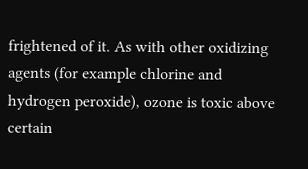frightened of it. As with other oxidizing agents (for example chlorine and hydrogen peroxide), ozone is toxic above certain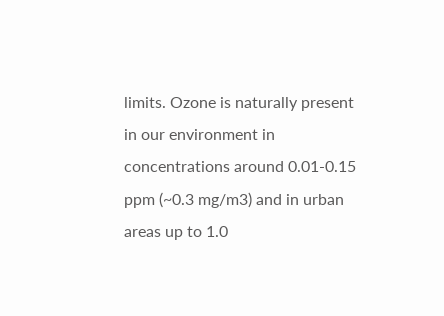limits. Ozone is naturally present in our environment in concentrations around 0.01-0.15 ppm (~0.3 mg/m3) and in urban areas up to 1.0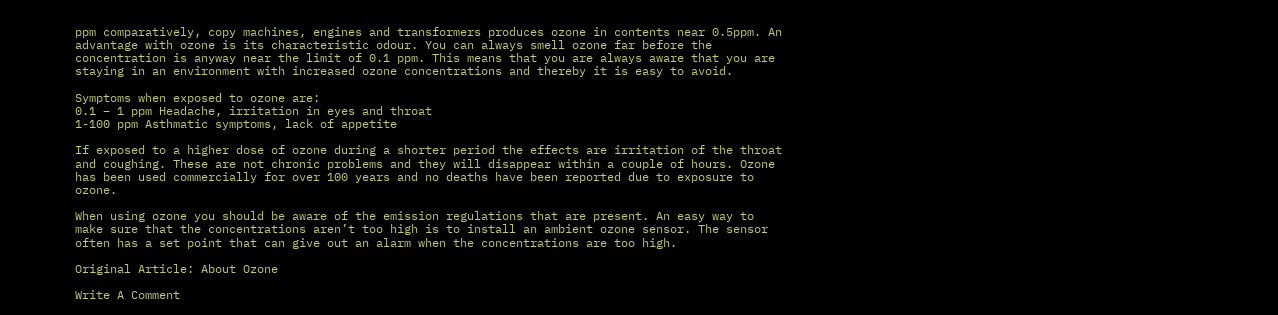ppm comparatively, copy machines, engines and transformers produces ozone in contents near 0.5ppm. An advantage with ozone is its characteristic odour. You can always smell ozone far before the concentration is anyway near the limit of 0.1 ppm. This means that you are always aware that you are staying in an environment with increased ozone concentrations and thereby it is easy to avoid.

Symptoms when exposed to ozone are:
0.1 – 1 ppm Headache, irritation in eyes and throat
1-100 ppm Asthmatic symptoms, lack of appetite

If exposed to a higher dose of ozone during a shorter period the effects are irritation of the throat and coughing. These are not chronic problems and they will disappear within a couple of hours. Ozone has been used commercially for over 100 years and no deaths have been reported due to exposure to ozone.

When using ozone you should be aware of the emission regulations that are present. An easy way to make sure that the concentrations aren’t too high is to install an ambient ozone sensor. The sensor often has a set point that can give out an alarm when the concentrations are too high.

Original Article: About Ozone

Write A Comment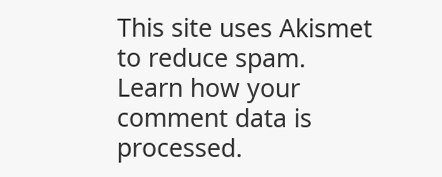This site uses Akismet to reduce spam. Learn how your comment data is processed.